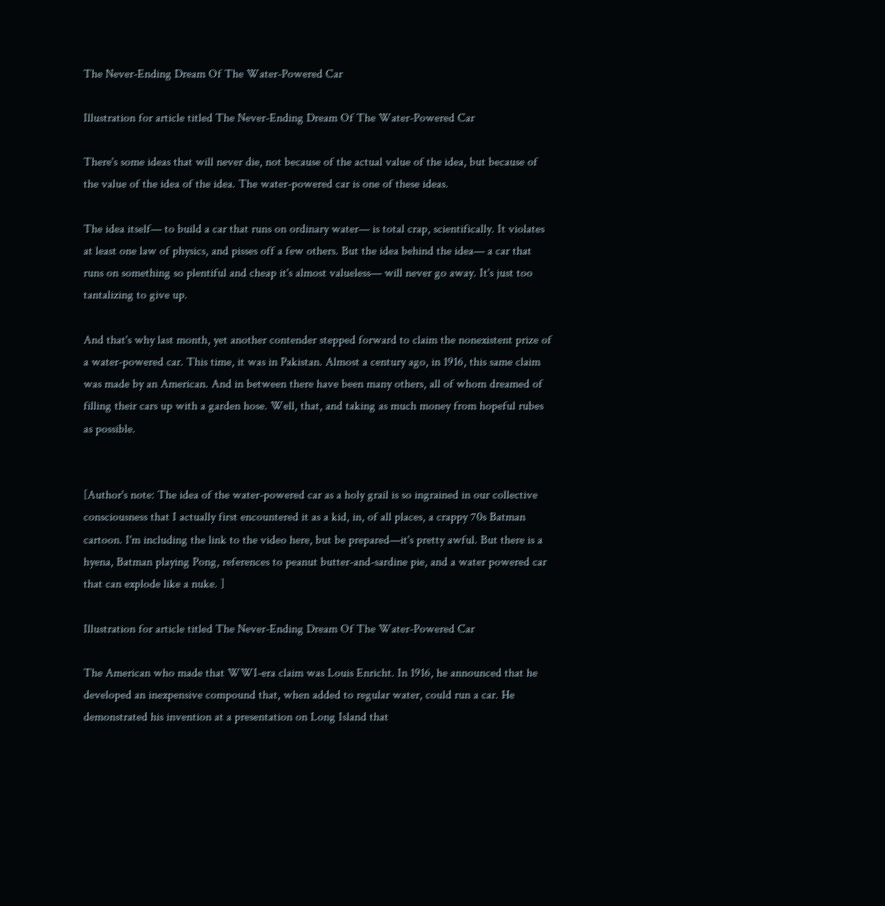The Never-Ending Dream Of The Water-Powered Car

Illustration for article titled The Never-Ending Dream Of The Water-Powered Car

There's some ideas that will never die, not because of the actual value of the idea, but because of the value of the idea of the idea. The water-powered car is one of these ideas.

The idea itself— to build a car that runs on ordinary water— is total crap, scientifically. It violates at least one law of physics, and pisses off a few others. But the idea behind the idea— a car that runs on something so plentiful and cheap it's almost valueless— will never go away. It's just too tantalizing to give up.

And that's why last month, yet another contender stepped forward to claim the nonexistent prize of a water-powered car. This time, it was in Pakistan. Almost a century ago, in 1916, this same claim was made by an American. And in between there have been many others, all of whom dreamed of filling their cars up with a garden hose. Well, that, and taking as much money from hopeful rubes as possible.


[Author's note: The idea of the water-powered car as a holy grail is so ingrained in our collective consciousness that I actually first encountered it as a kid, in, of all places, a crappy 70s Batman cartoon. I'm including the link to the video here, but be prepared—it's pretty awful. But there is a hyena, Batman playing Pong, references to peanut butter-and-sardine pie, and a water powered car that can explode like a nuke. ]

Illustration for article titled The Never-Ending Dream Of The Water-Powered Car

The American who made that WWI-era claim was Louis Enricht. In 1916, he announced that he developed an inexpensive compound that, when added to regular water, could run a car. He demonstrated his invention at a presentation on Long Island that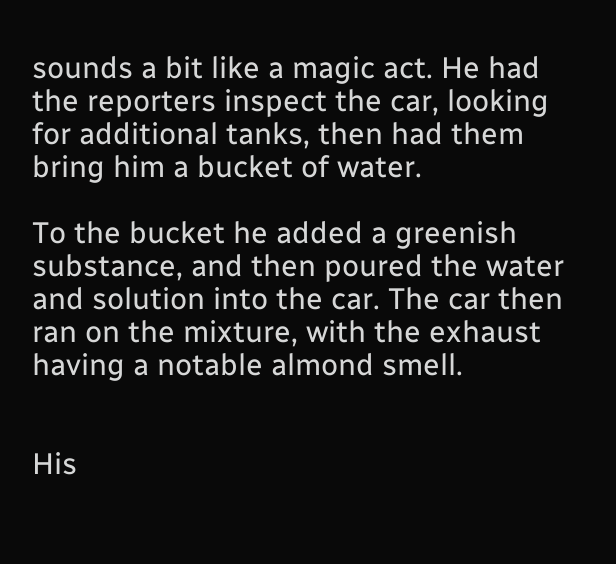sounds a bit like a magic act. He had the reporters inspect the car, looking for additional tanks, then had them bring him a bucket of water.

To the bucket he added a greenish substance, and then poured the water and solution into the car. The car then ran on the mixture, with the exhaust having a notable almond smell.


His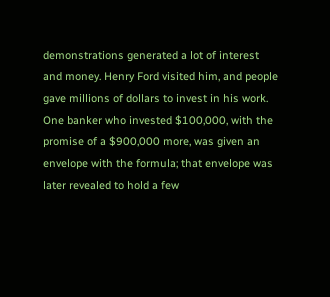demonstrations generated a lot of interest and money. Henry Ford visited him, and people gave millions of dollars to invest in his work. One banker who invested $100,000, with the promise of a $900,000 more, was given an envelope with the formula; that envelope was later revealed to hold a few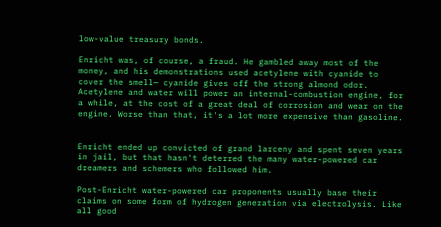low-value treasury bonds.

Enricht was, of course, a fraud. He gambled away most of the money, and his demonstrations used acetylene with cyanide to cover the smell— cyanide gives off the strong almond odor. Acetylene and water will power an internal-combustion engine, for a while, at the cost of a great deal of corrosion and wear on the engine. Worse than that, it's a lot more expensive than gasoline.


Enricht ended up convicted of grand larceny and spent seven years in jail, but that hasn't deterred the many water-powered car dreamers and schemers who followed him.

Post-Enricht water-powered car proponents usually base their claims on some form of hydrogen generation via electrolysis. Like all good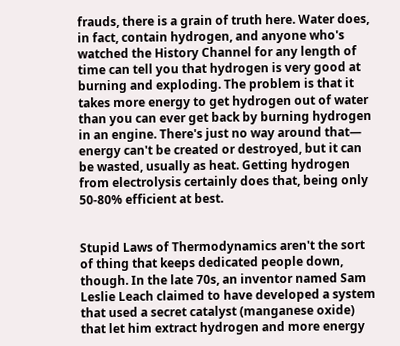frauds, there is a grain of truth here. Water does, in fact, contain hydrogen, and anyone who's watched the History Channel for any length of time can tell you that hydrogen is very good at burning and exploding. The problem is that it takes more energy to get hydrogen out of water than you can ever get back by burning hydrogen in an engine. There's just no way around that— energy can't be created or destroyed, but it can be wasted, usually as heat. Getting hydrogen from electrolysis certainly does that, being only 50-80% efficient at best.


Stupid Laws of Thermodynamics aren't the sort of thing that keeps dedicated people down, though. In the late 70s, an inventor named Sam Leslie Leach claimed to have developed a system that used a secret catalyst (manganese oxide) that let him extract hydrogen and more energy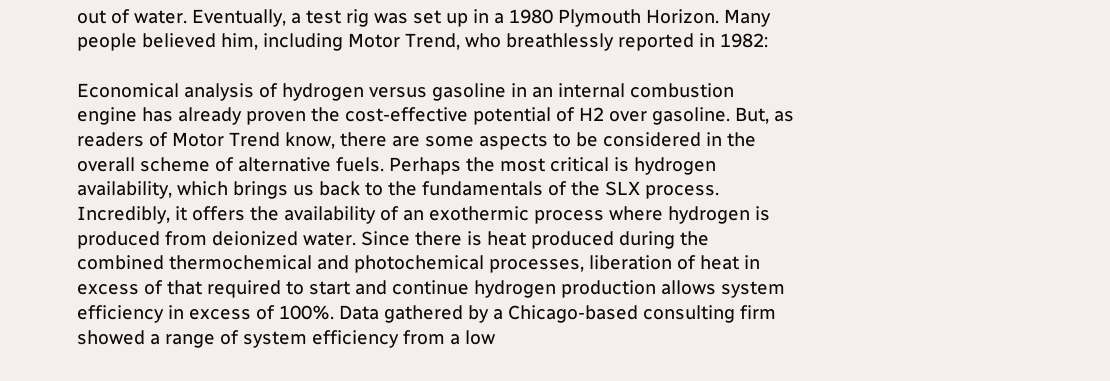out of water. Eventually, a test rig was set up in a 1980 Plymouth Horizon. Many people believed him, including Motor Trend, who breathlessly reported in 1982:

Economical analysis of hydrogen versus gasoline in an internal combustion engine has already proven the cost-effective potential of H2 over gasoline. But, as readers of Motor Trend know, there are some aspects to be considered in the overall scheme of alternative fuels. Perhaps the most critical is hydrogen availability, which brings us back to the fundamentals of the SLX process. Incredibly, it offers the availability of an exothermic process where hydrogen is produced from deionized water. Since there is heat produced during the combined thermochemical and photochemical processes, liberation of heat in excess of that required to start and continue hydrogen production allows system efficiency in excess of 100%. Data gathered by a Chicago-based consulting firm showed a range of system efficiency from a low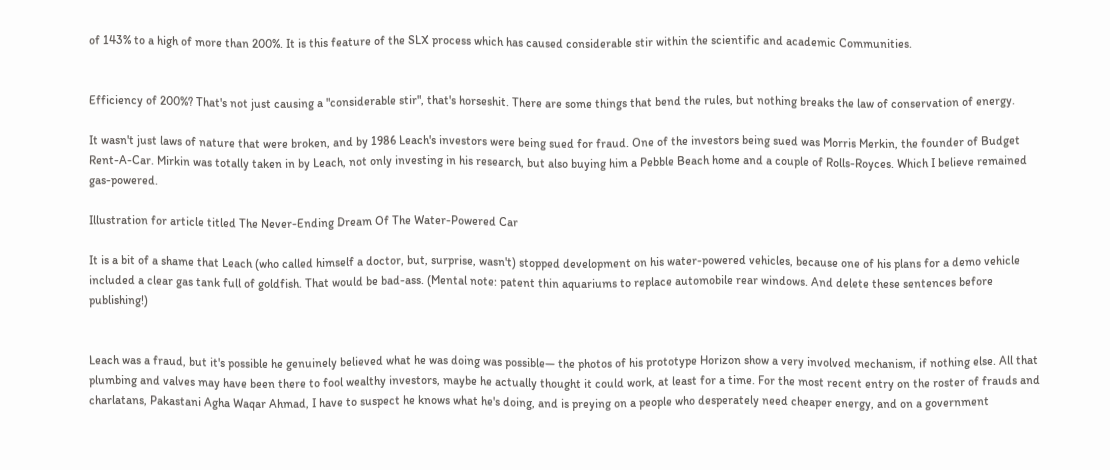of 143% to a high of more than 200%. It is this feature of the SLX process which has caused considerable stir within the scientific and academic Communities.


Efficiency of 200%? That's not just causing a "considerable stir", that's horseshit. There are some things that bend the rules, but nothing breaks the law of conservation of energy.

It wasn't just laws of nature that were broken, and by 1986 Leach's investors were being sued for fraud. One of the investors being sued was Morris Merkin, the founder of Budget Rent-A-Car. Mirkin was totally taken in by Leach, not only investing in his research, but also buying him a Pebble Beach home and a couple of Rolls-Royces. Which I believe remained gas-powered.

Illustration for article titled The Never-Ending Dream Of The Water-Powered Car

It is a bit of a shame that Leach (who called himself a doctor, but, surprise, wasn't) stopped development on his water-powered vehicles, because one of his plans for a demo vehicle included a clear gas tank full of goldfish. That would be bad-ass. (Mental note: patent thin aquariums to replace automobile rear windows. And delete these sentences before publishing!)


Leach was a fraud, but it's possible he genuinely believed what he was doing was possible— the photos of his prototype Horizon show a very involved mechanism, if nothing else. All that plumbing and valves may have been there to fool wealthy investors, maybe he actually thought it could work, at least for a time. For the most recent entry on the roster of frauds and charlatans, Pakastani Agha Waqar Ahmad, I have to suspect he knows what he's doing, and is preying on a people who desperately need cheaper energy, and on a government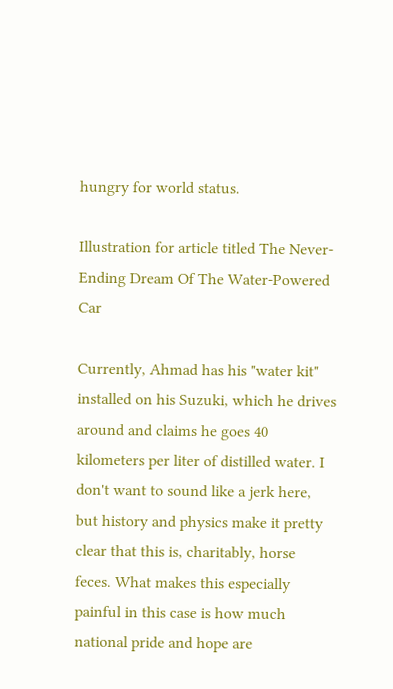hungry for world status.

Illustration for article titled The Never-Ending Dream Of The Water-Powered Car

Currently, Ahmad has his "water kit" installed on his Suzuki, which he drives around and claims he goes 40 kilometers per liter of distilled water. I don't want to sound like a jerk here, but history and physics make it pretty clear that this is, charitably, horse feces. What makes this especially painful in this case is how much national pride and hope are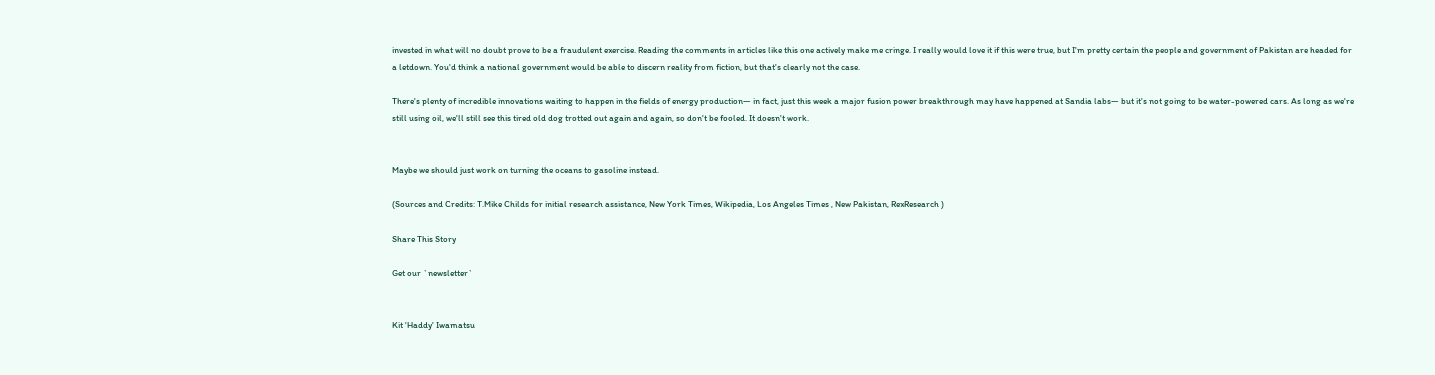invested in what will no doubt prove to be a fraudulent exercise. Reading the comments in articles like this one actively make me cringe. I really would love it if this were true, but I'm pretty certain the people and government of Pakistan are headed for a letdown. You'd think a national government would be able to discern reality from fiction, but that's clearly not the case.

There's plenty of incredible innovations waiting to happen in the fields of energy production— in fact, just this week a major fusion power breakthrough may have happened at Sandia labs— but it's not going to be water-powered cars. As long as we're still using oil, we'll still see this tired old dog trotted out again and again, so don't be fooled. It doesn't work.


Maybe we should just work on turning the oceans to gasoline instead.

(Sources and Credits: T.Mike Childs for initial research assistance, New York Times, Wikipedia, Los Angeles Times , New Pakistan, RexResearch )

Share This Story

Get our `newsletter`


Kit 'Haddy' Iwamatsu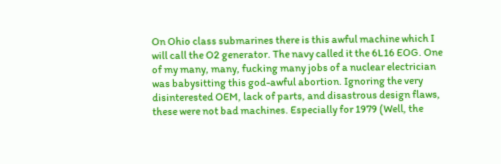On Ohio class submarines there is this awful machine which I will call the O2 generator. The navy called it the 6L16 EOG. One of my many, many, fucking many jobs of a nuclear electrician was babysitting this god-awful abortion. Ignoring the very disinterested OEM, lack of parts, and disastrous design flaws, these were not bad machines. Especially for 1979 (Well, the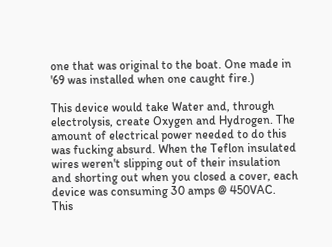one that was original to the boat. One made in '69 was installed when one caught fire.)

This device would take Water and, through electrolysis, create Oxygen and Hydrogen. The amount of electrical power needed to do this was fucking absurd. When the Teflon insulated wires weren't slipping out of their insulation and shorting out when you closed a cover, each device was consuming 30 amps @ 450VAC. This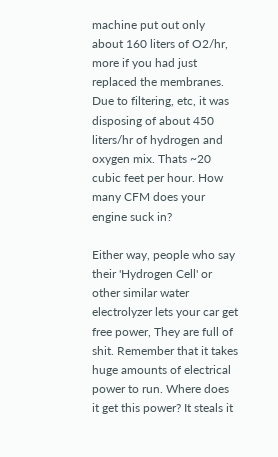machine put out only about 160 liters of O2/hr, more if you had just replaced the membranes. Due to filtering, etc, it was disposing of about 450 liters/hr of hydrogen and oxygen mix. Thats ~20 cubic feet per hour. How many CFM does your engine suck in?

Either way, people who say their 'Hydrogen Cell' or other similar water electrolyzer lets your car get free power, They are full of shit. Remember that it takes huge amounts of electrical power to run. Where does it get this power? It steals it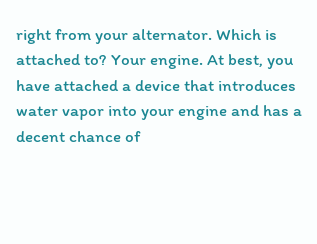right from your alternator. Which is attached to? Your engine. At best, you have attached a device that introduces water vapor into your engine and has a decent chance of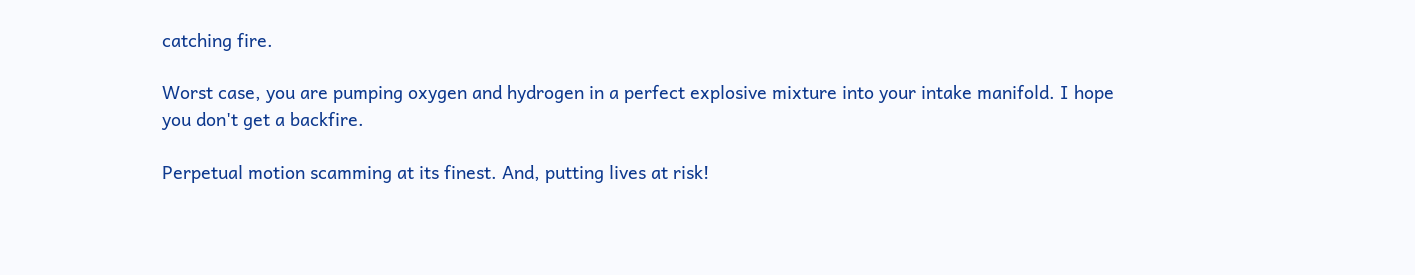catching fire.

Worst case, you are pumping oxygen and hydrogen in a perfect explosive mixture into your intake manifold. I hope you don't get a backfire.

Perpetual motion scamming at its finest. And, putting lives at risk!